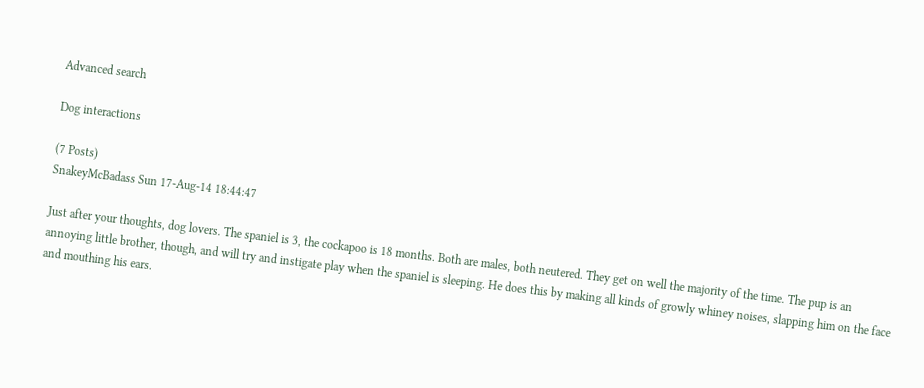Advanced search

Dog interactions

(7 Posts)
SnakeyMcBadass Sun 17-Aug-14 18:44:47

Just after your thoughts, dog lovers. The spaniel is 3, the cockapoo is 18 months. Both are males, both neutered. They get on well the majority of the time. The pup is an annoying little brother, though, and will try and instigate play when the spaniel is sleeping. He does this by making all kinds of growly whiney noises, slapping him on the face and mouthing his ears.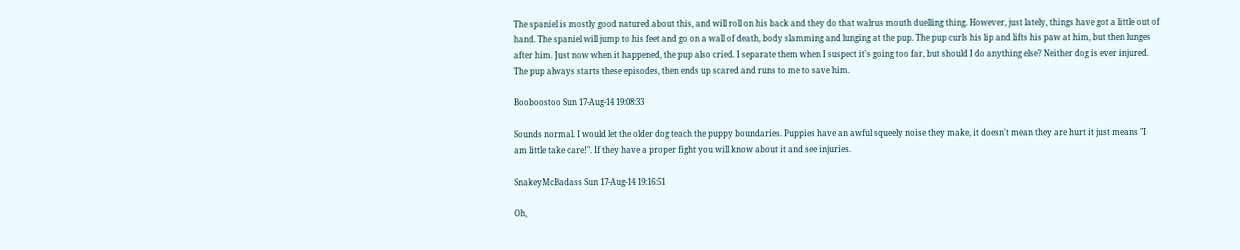The spaniel is mostly good natured about this, and will roll on his back and they do that walrus mouth duelling thing. However, just lately, things have got a little out of hand. The spaniel will jump to his feet and go on a wall of death, body slamming and lunging at the pup. The pup curls his lip and lifts his paw at him, but then lunges after him. Just now when it happened, the pup also cried. I separate them when I suspect it's going too far, but should I do anything else? Neither dog is ever injured. The pup always starts these episodes, then ends up scared and runs to me to save him.

Booboostoo Sun 17-Aug-14 19:08:33

Sounds normal. I would let the older dog teach the puppy boundaries. Puppies have an awful squeely noise they make, it doesn't mean they are hurt it just means "I am little take care!". If they have a proper fight you will know about it and see injuries.

SnakeyMcBadass Sun 17-Aug-14 19:16:51

Oh,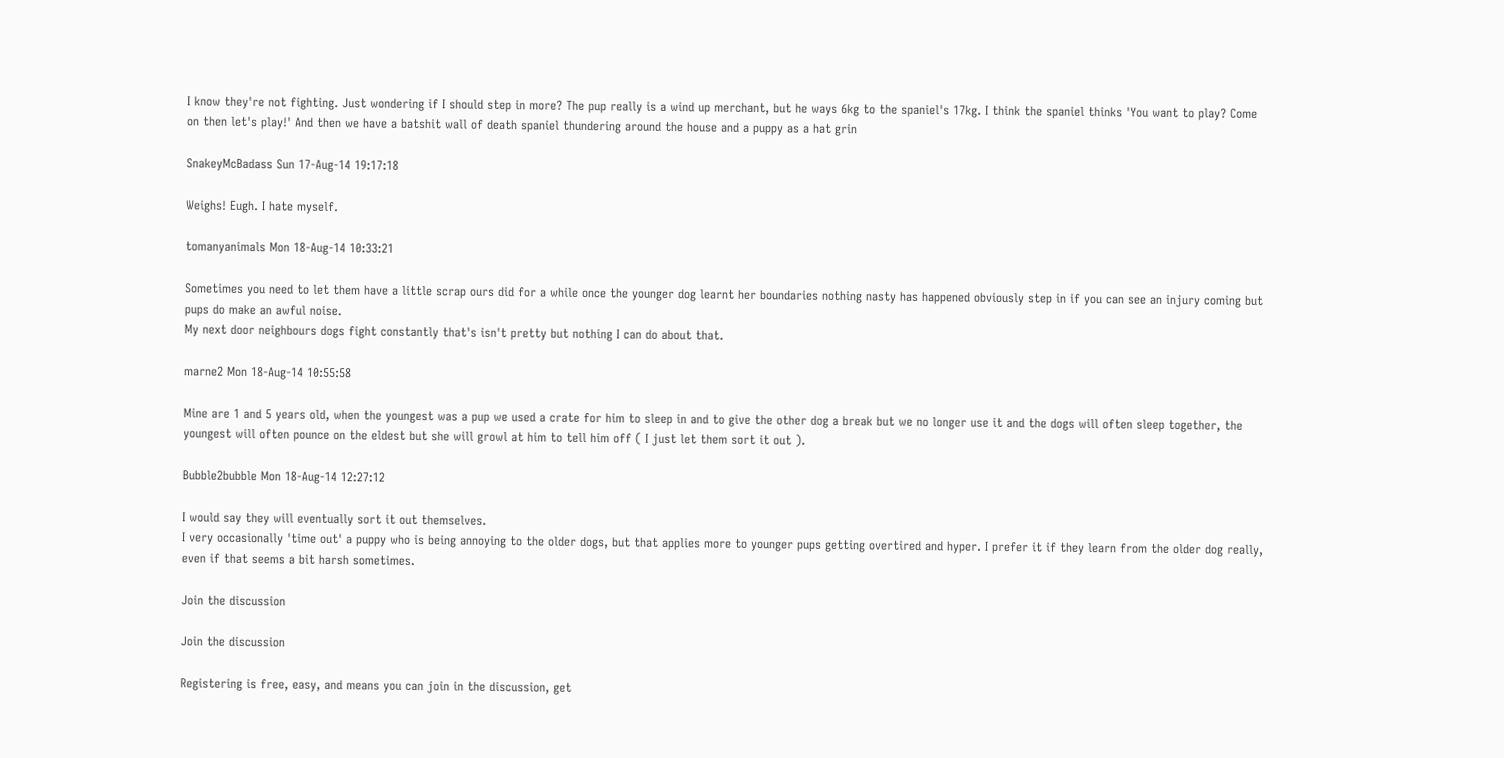I know they're not fighting. Just wondering if I should step in more? The pup really is a wind up merchant, but he ways 6kg to the spaniel's 17kg. I think the spaniel thinks 'You want to play? Come on then let's play!' And then we have a batshit wall of death spaniel thundering around the house and a puppy as a hat grin

SnakeyMcBadass Sun 17-Aug-14 19:17:18

Weighs! Eugh. I hate myself.

tomanyanimals Mon 18-Aug-14 10:33:21

Sometimes you need to let them have a little scrap ours did for a while once the younger dog learnt her boundaries nothing nasty has happened obviously step in if you can see an injury coming but pups do make an awful noise.
My next door neighbours dogs fight constantly that's isn't pretty but nothing I can do about that.

marne2 Mon 18-Aug-14 10:55:58

Mine are 1 and 5 years old, when the youngest was a pup we used a crate for him to sleep in and to give the other dog a break but we no longer use it and the dogs will often sleep together, the youngest will often pounce on the eldest but she will growl at him to tell him off ( I just let them sort it out ).

Bubble2bubble Mon 18-Aug-14 12:27:12

I would say they will eventually sort it out themselves.
I very occasionally 'time out' a puppy who is being annoying to the older dogs, but that applies more to younger pups getting overtired and hyper. I prefer it if they learn from the older dog really, even if that seems a bit harsh sometimes.

Join the discussion

Join the discussion

Registering is free, easy, and means you can join in the discussion, get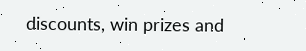discounts, win prizes and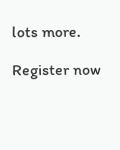lots more.

Register now